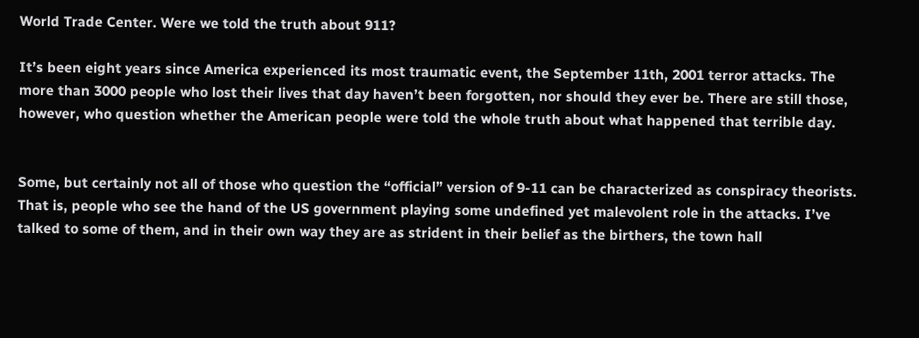World Trade Center. Were we told the truth about 911?

It’s been eight years since America experienced its most traumatic event, the September 11th, 2001 terror attacks. The more than 3000 people who lost their lives that day haven’t been forgotten, nor should they ever be. There are still those, however, who question whether the American people were told the whole truth about what happened that terrible day.


Some, but certainly not all of those who question the “official” version of 9-11 can be characterized as conspiracy theorists. That is, people who see the hand of the US government playing some undefined yet malevolent role in the attacks. I’ve talked to some of them, and in their own way they are as strident in their belief as the birthers, the town hall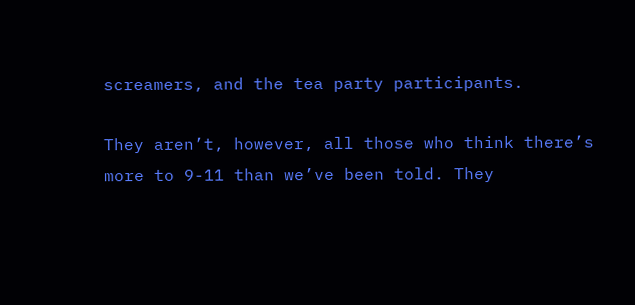screamers, and the tea party participants.

They aren’t, however, all those who think there’s more to 9-11 than we’ve been told. They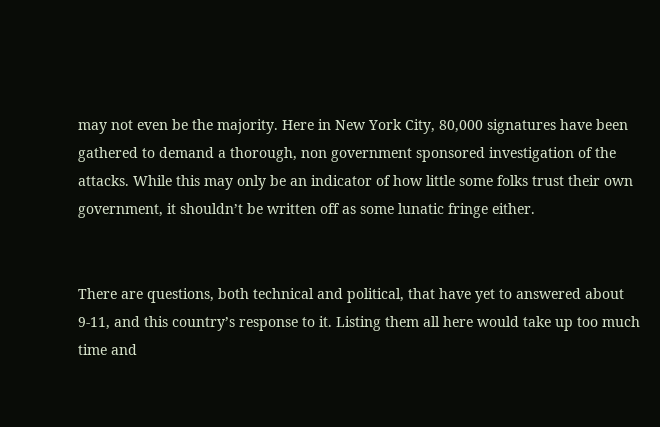may not even be the majority. Here in New York City, 80,000 signatures have been gathered to demand a thorough, non government sponsored investigation of the attacks. While this may only be an indicator of how little some folks trust their own government, it shouldn’t be written off as some lunatic fringe either.


There are questions, both technical and political, that have yet to answered about 9-11, and this country’s response to it. Listing them all here would take up too much time and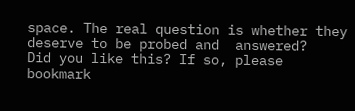space. The real question is whether they deserve to be probed and  answered?
Did you like this? If so, please bookmark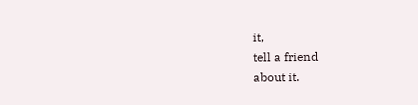it,
tell a friend
about it.